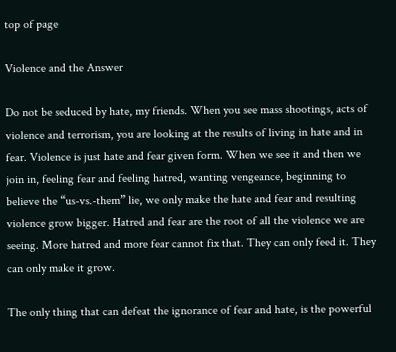top of page

Violence and the Answer

Do not be seduced by hate, my friends. When you see mass shootings, acts of violence and terrorism, you are looking at the results of living in hate and in fear. Violence is just hate and fear given form. When we see it and then we join in, feeling fear and feeling hatred, wanting vengeance, beginning to believe the “us-vs.-them” lie, we only make the hate and fear and resulting violence grow bigger. Hatred and fear are the root of all the violence we are seeing. More hatred and more fear cannot fix that. They can only feed it. They can only make it grow.

The only thing that can defeat the ignorance of fear and hate, is the powerful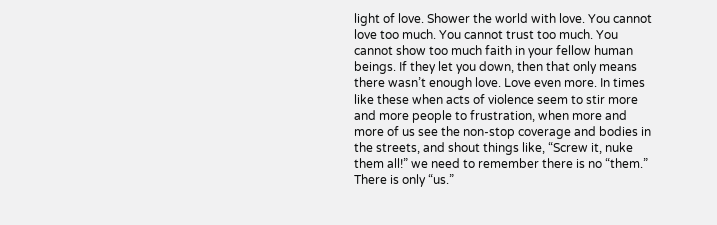light of love. Shower the world with love. You cannot love too much. You cannot trust too much. You cannot show too much faith in your fellow human beings. If they let you down, then that only means there wasn’t enough love. Love even more. In times like these when acts of violence seem to stir more and more people to frustration, when more and more of us see the non-stop coverage and bodies in the streets, and shout things like, “Screw it, nuke them all!” we need to remember there is no “them.” There is only “us.”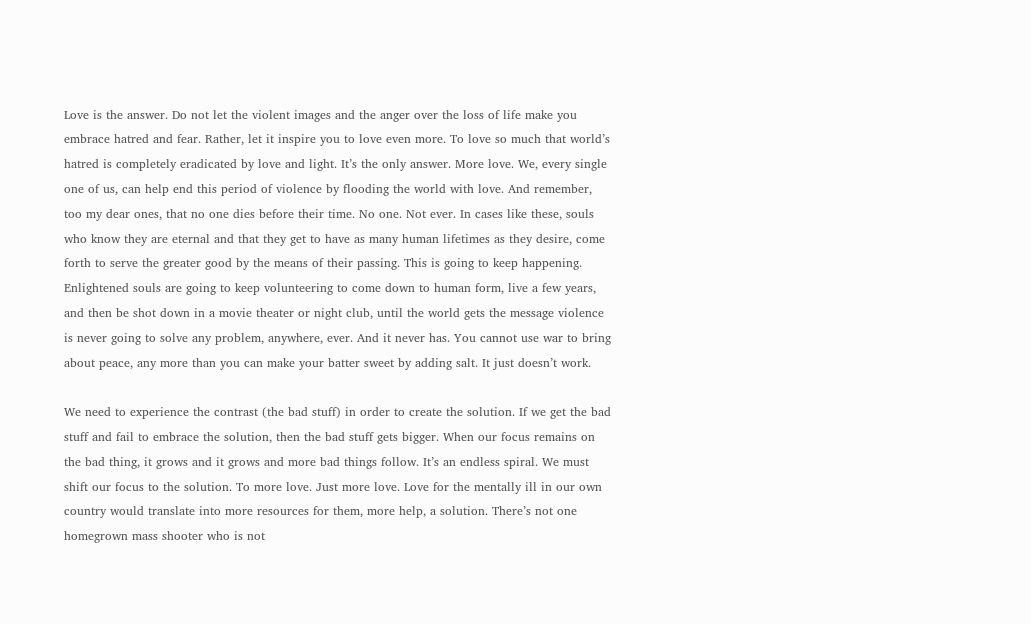Love is the answer. Do not let the violent images and the anger over the loss of life make you embrace hatred and fear. Rather, let it inspire you to love even more. To love so much that world’s hatred is completely eradicated by love and light. It’s the only answer. More love. We, every single one of us, can help end this period of violence by flooding the world with love. And remember, too my dear ones, that no one dies before their time. No one. Not ever. In cases like these, souls who know they are eternal and that they get to have as many human lifetimes as they desire, come forth to serve the greater good by the means of their passing. This is going to keep happening. Enlightened souls are going to keep volunteering to come down to human form, live a few years, and then be shot down in a movie theater or night club, until the world gets the message violence is never going to solve any problem, anywhere, ever. And it never has. You cannot use war to bring about peace, any more than you can make your batter sweet by adding salt. It just doesn’t work.

We need to experience the contrast (the bad stuff) in order to create the solution. If we get the bad stuff and fail to embrace the solution, then the bad stuff gets bigger. When our focus remains on the bad thing, it grows and it grows and more bad things follow. It’s an endless spiral. We must shift our focus to the solution. To more love. Just more love. Love for the mentally ill in our own country would translate into more resources for them, more help, a solution. There’s not one homegrown mass shooter who is not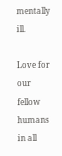mentally ill.

Love for our fellow humans in all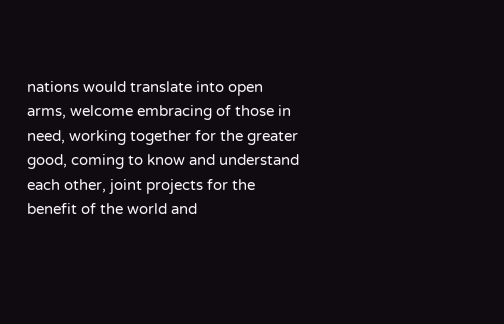nations would translate into open arms, welcome embracing of those in need, working together for the greater good, coming to know and understand each other, joint projects for the benefit of the world and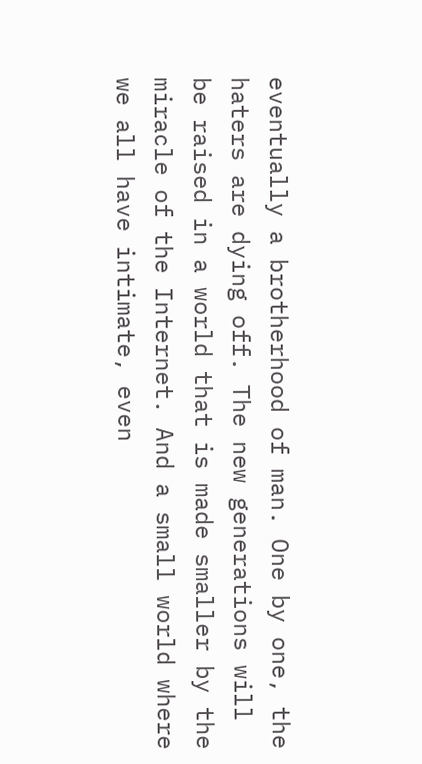eventually a brotherhood of man. One by one, the haters are dying off. The new generations will be raised in a world that is made smaller by the miracle of the Internet. And a small world where we all have intimate, even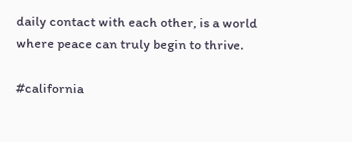daily contact with each other, is a world where peace can truly begin to thrive.

#california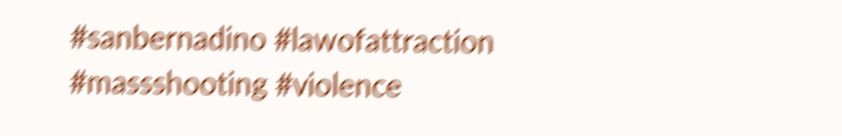#sanbernadino #lawofattraction #massshooting #violence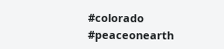#colorado #peaceonearth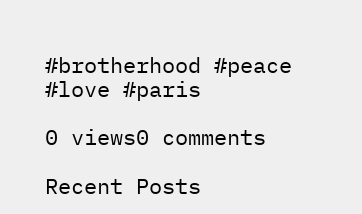#brotherhood #peace #love #paris

0 views0 comments

Recent Posts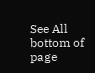See All
bottom of page